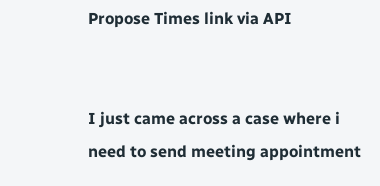Propose Times link via API


I just came across a case where i need to send meeting appointment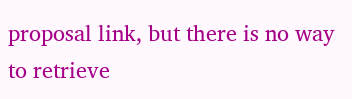proposal link, but there is no way to retrieve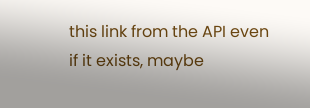this link from the API even if it exists, maybe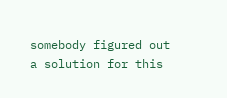somebody figured out a solution for this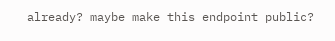already? maybe make this endpoint public?